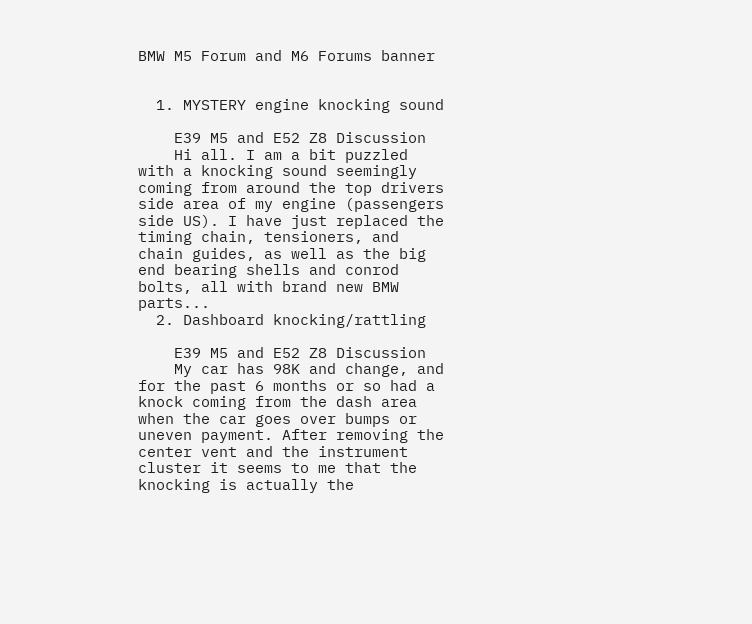BMW M5 Forum and M6 Forums banner


  1. MYSTERY engine knocking sound

    E39 M5 and E52 Z8 Discussion
    Hi all. I am a bit puzzled with a knocking sound seemingly coming from around the top drivers side area of my engine (passengers side US). I have just replaced the timing chain, tensioners, and chain guides, as well as the big end bearing shells and conrod bolts, all with brand new BMW parts...
  2. Dashboard knocking/rattling

    E39 M5 and E52 Z8 Discussion
    My car has 98K and change, and for the past 6 months or so had a knock coming from the dash area when the car goes over bumps or uneven payment. After removing the center vent and the instrument cluster it seems to me that the knocking is actually the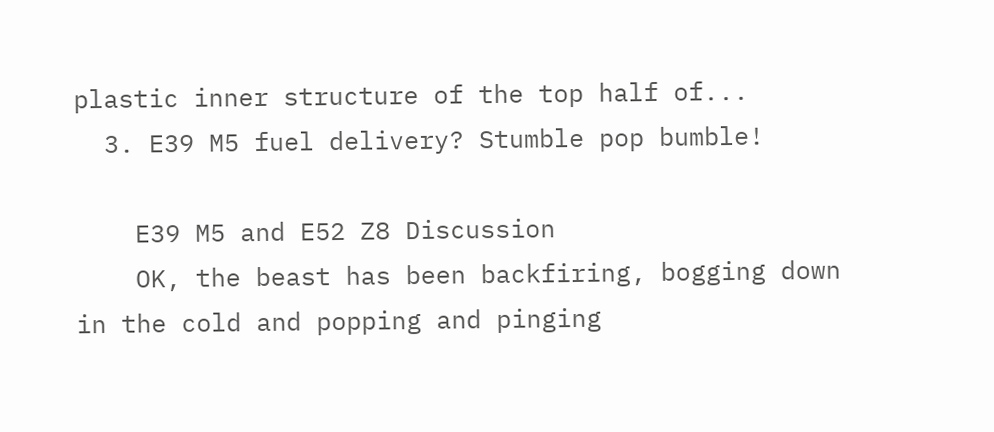plastic inner structure of the top half of...
  3. E39 M5 fuel delivery? Stumble pop bumble!

    E39 M5 and E52 Z8 Discussion
    OK, the beast has been backfiring, bogging down in the cold and popping and pinging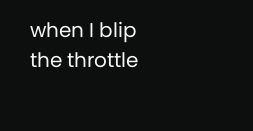when I blip the throttle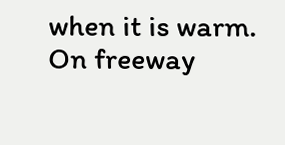when it is warm. On freeway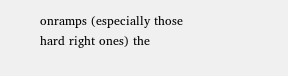onramps (especially those hard right ones) the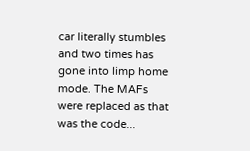car literally stumbles and two times has gone into limp home mode. The MAFs were replaced as that was the code...